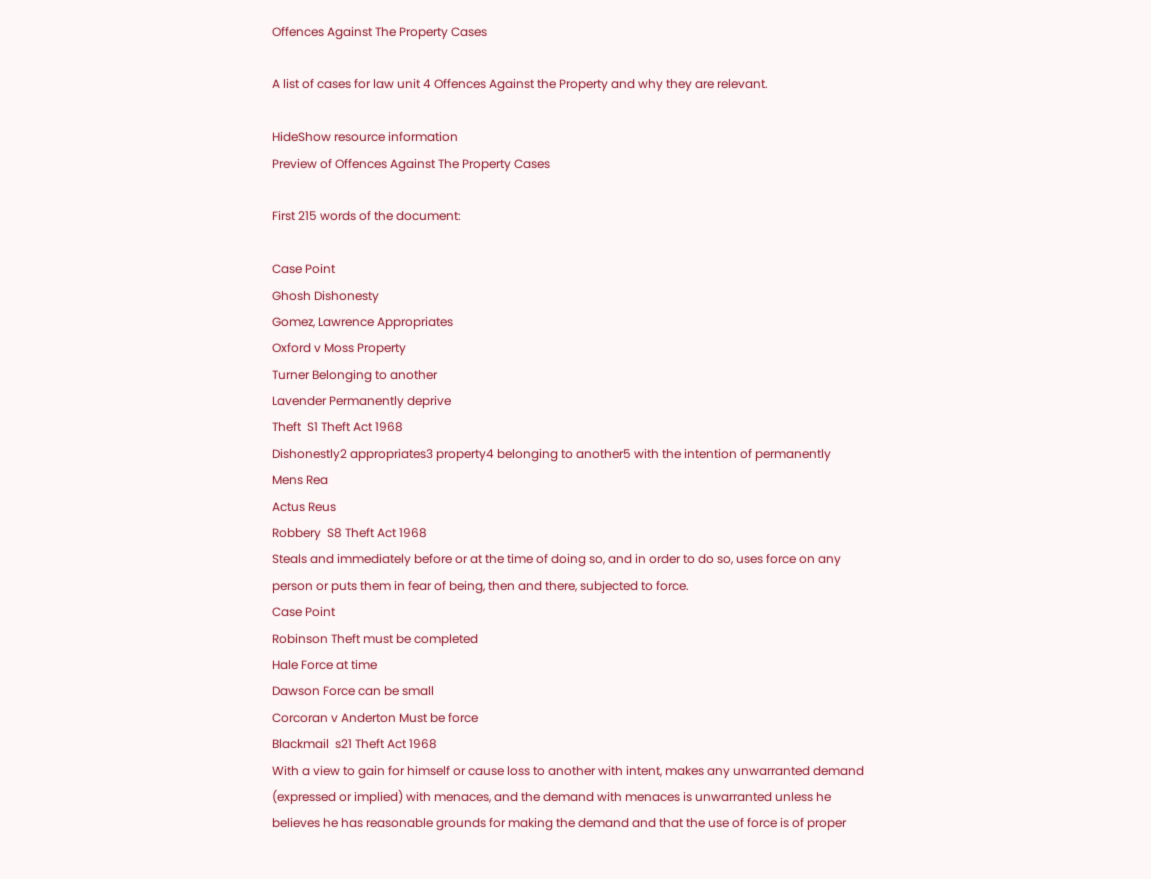Offences Against The Property Cases

A list of cases for law unit 4 Offences Against the Property and why they are relevant.

HideShow resource information
Preview of Offences Against The Property Cases

First 215 words of the document:

Case Point
Ghosh Dishonesty
Gomez, Lawrence Appropriates
Oxford v Moss Property
Turner Belonging to another
Lavender Permanently deprive
Theft  S1 Theft Act 1968
Dishonestly2 appropriates3 property4 belonging to another5 with the intention of permanently
Mens Rea
Actus Reus
Robbery  S8 Theft Act 1968
Steals and immediately before or at the time of doing so, and in order to do so, uses force on any
person or puts them in fear of being, then and there, subjected to force.
Case Point
Robinson Theft must be completed
Hale Force at time
Dawson Force can be small
Corcoran v Anderton Must be force
Blackmail  s21 Theft Act 1968
With a view to gain for himself or cause loss to another with intent, makes any unwarranted demand
(expressed or implied) with menaces, and the demand with menaces is unwarranted unless he
believes he has reasonable grounds for making the demand and that the use of force is of proper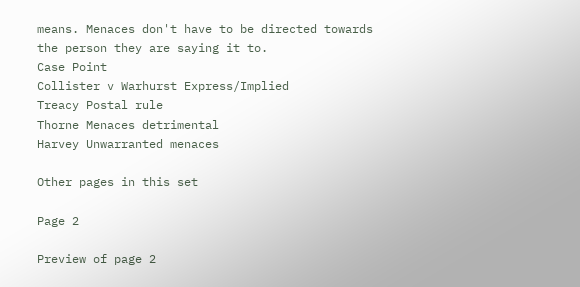means. Menaces don't have to be directed towards the person they are saying it to.
Case Point
Collister v Warhurst Express/Implied
Treacy Postal rule
Thorne Menaces detrimental
Harvey Unwarranted menaces

Other pages in this set

Page 2

Preview of page 2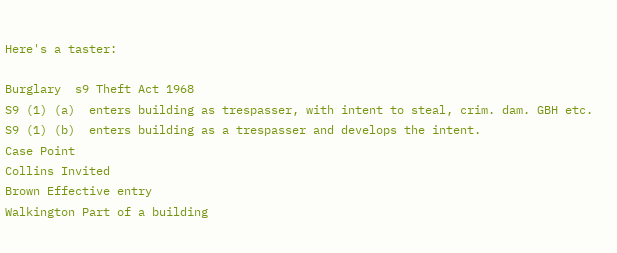Here's a taster:

Burglary  s9 Theft Act 1968
S9 (1) (a)  enters building as trespasser, with intent to steal, crim. dam. GBH etc.
S9 (1) (b)  enters building as a trespasser and develops the intent.
Case Point
Collins Invited
Brown Effective entry
Walkington Part of a building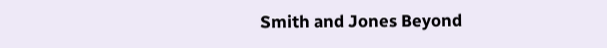Smith and Jones Beyond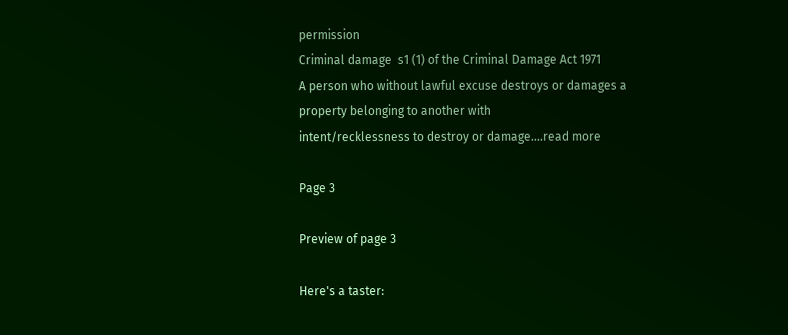permission
Criminal damage  s1 (1) of the Criminal Damage Act 1971
A person who without lawful excuse destroys or damages a property belonging to another with
intent/recklessness to destroy or damage.…read more

Page 3

Preview of page 3

Here's a taster: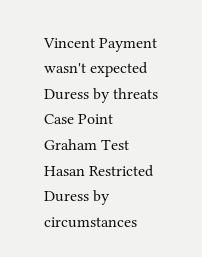Vincent Payment wasn't expected
Duress by threats
Case Point
Graham Test
Hasan Restricted
Duress by circumstances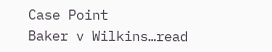Case Point
Baker v Wilkins…read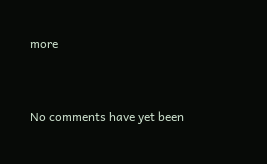more


No comments have yet been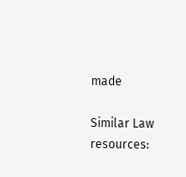made

Similar Law resources: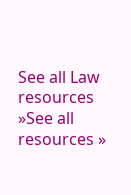See all Law resources »See all resources »